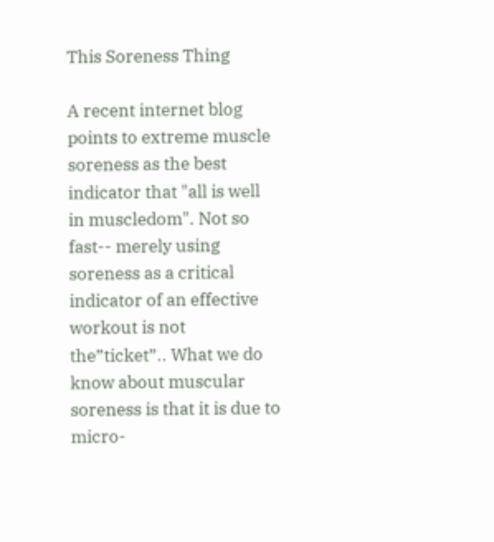This Soreness Thing

A recent internet blog points to extreme muscle soreness as the best indicator that "all is well in muscledom". Not so fast-- merely using soreness as a critical indicator of an effective workout is not the”ticket”.. What we do know about muscular soreness is that it is due to micro-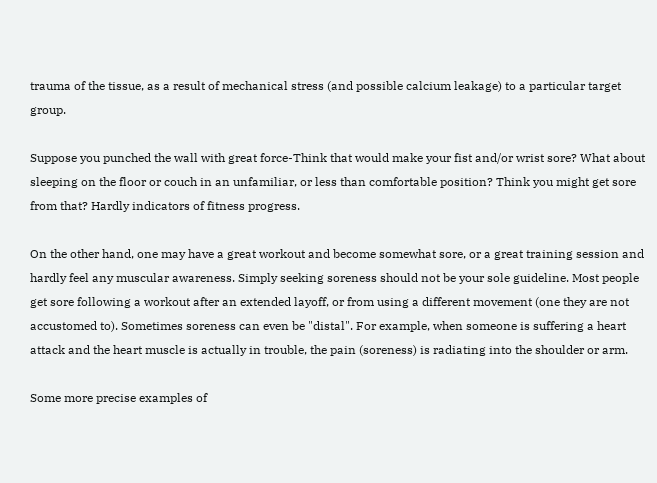trauma of the tissue, as a result of mechanical stress (and possible calcium leakage) to a particular target group.

Suppose you punched the wall with great force-Think that would make your fist and/or wrist sore? What about sleeping on the floor or couch in an unfamiliar, or less than comfortable position? Think you might get sore from that? Hardly indicators of fitness progress.

On the other hand, one may have a great workout and become somewhat sore, or a great training session and hardly feel any muscular awareness. Simply seeking soreness should not be your sole guideline. Most people get sore following a workout after an extended layoff, or from using a different movement (one they are not accustomed to). Sometimes soreness can even be "distal". For example, when someone is suffering a heart attack and the heart muscle is actually in trouble, the pain (soreness) is radiating into the shoulder or arm.

Some more precise examples of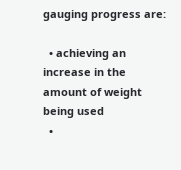gauging progress are:

  • achieving an increase in the amount of weight being used
  •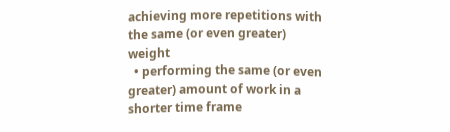achieving more repetitions with the same (or even greater) weight
  • performing the same (or even greater) amount of work in a shorter time frame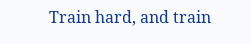Train hard, and train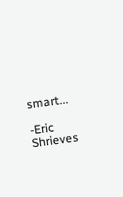smart...

-Eric Shrieves